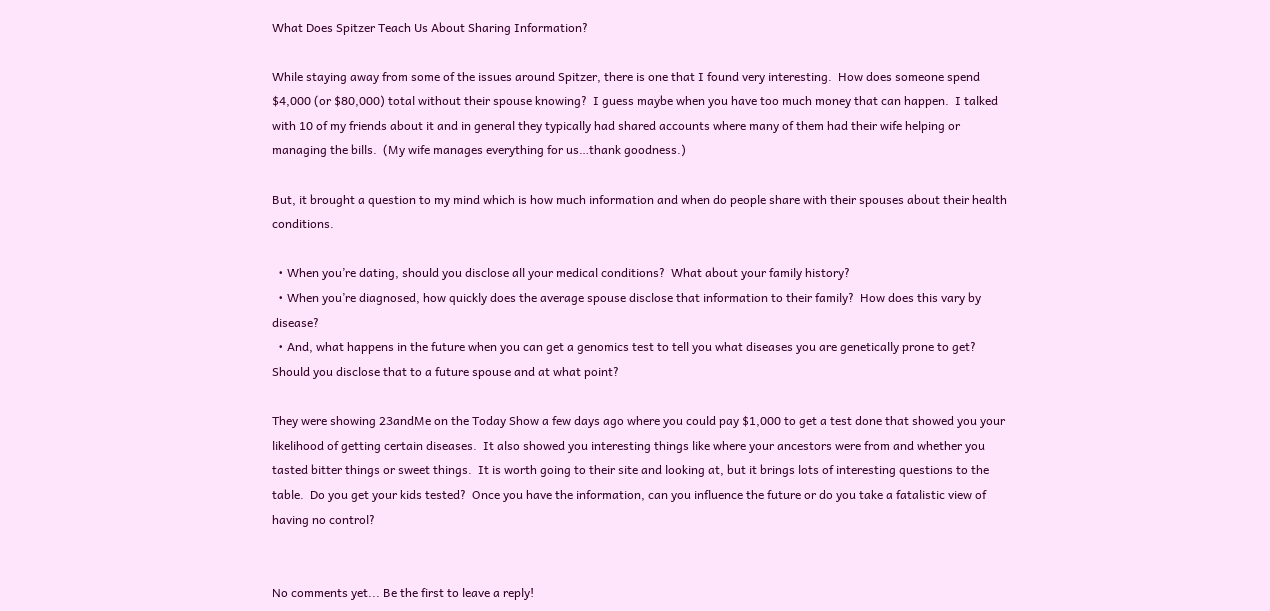What Does Spitzer Teach Us About Sharing Information?

While staying away from some of the issues around Spitzer, there is one that I found very interesting.  How does someone spend $4,000 (or $80,000) total without their spouse knowing?  I guess maybe when you have too much money that can happen.  I talked with 10 of my friends about it and in general they typically had shared accounts where many of them had their wife helping or managing the bills.  (My wife manages everything for us…thank goodness.)

But, it brought a question to my mind which is how much information and when do people share with their spouses about their health conditions.

  • When you’re dating, should you disclose all your medical conditions?  What about your family history?
  • When you’re diagnosed, how quickly does the average spouse disclose that information to their family?  How does this vary by disease?
  • And, what happens in the future when you can get a genomics test to tell you what diseases you are genetically prone to get?  Should you disclose that to a future spouse and at what point?

They were showing 23andMe on the Today Show a few days ago where you could pay $1,000 to get a test done that showed you your likelihood of getting certain diseases.  It also showed you interesting things like where your ancestors were from and whether you tasted bitter things or sweet things.  It is worth going to their site and looking at, but it brings lots of interesting questions to the table.  Do you get your kids tested?  Once you have the information, can you influence the future or do you take a fatalistic view of having no control?


No comments yet... Be the first to leave a reply!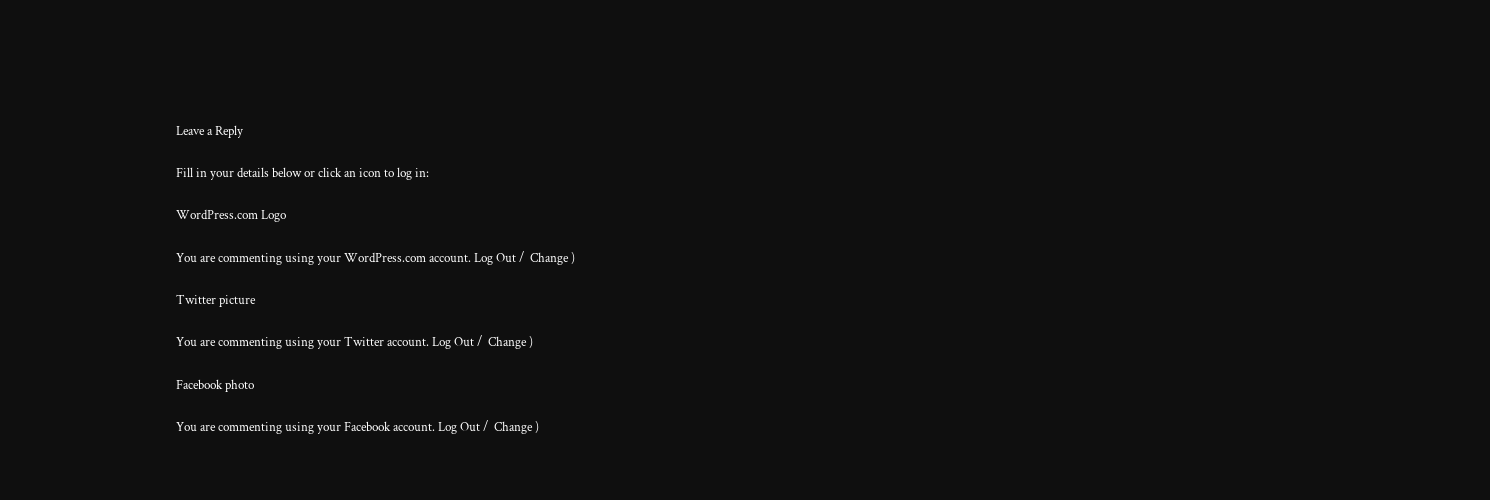Leave a Reply

Fill in your details below or click an icon to log in:

WordPress.com Logo

You are commenting using your WordPress.com account. Log Out /  Change )

Twitter picture

You are commenting using your Twitter account. Log Out /  Change )

Facebook photo

You are commenting using your Facebook account. Log Out /  Change )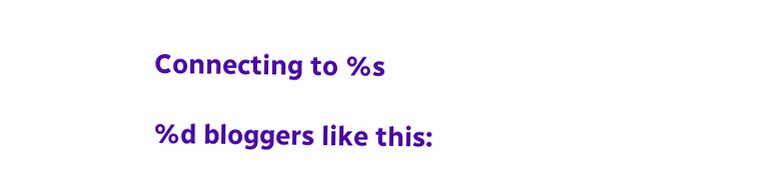Connecting to %s

%d bloggers like this: